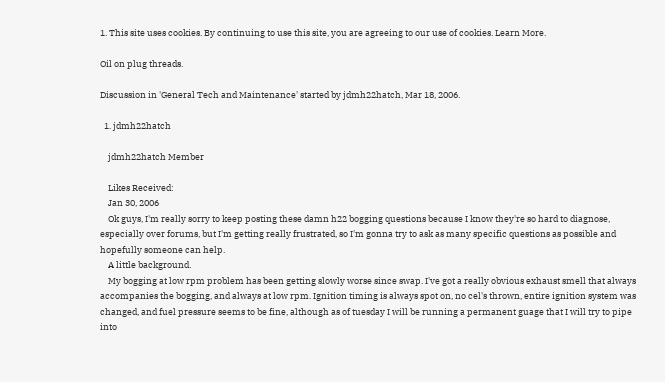1. This site uses cookies. By continuing to use this site, you are agreeing to our use of cookies. Learn More.

Oil on plug threads.

Discussion in 'General Tech and Maintenance' started by jdmh22hatch, Mar 18, 2006.

  1. jdmh22hatch

    jdmh22hatch Member

    Likes Received:
    Jan 30, 2006
    Ok guys, I'm really sorry to keep posting these damn h22 bogging questions because I know they're so hard to diagnose, especially over forums, but I'm getting really frustrated, so I'm gonna try to ask as many specific questions as possible and hopefully someone can help.
    A little background.
    My bogging at low rpm problem has been getting slowly worse since swap. I've got a really obvious exhaust smell that always accompanies the bogging, and always at low rpm. Ignition timing is always spot on, no cel's thrown, entire ignition system was changed, and fuel pressure seems to be fine, although as of tuesday I will be running a permanent guage that I will try to pipe into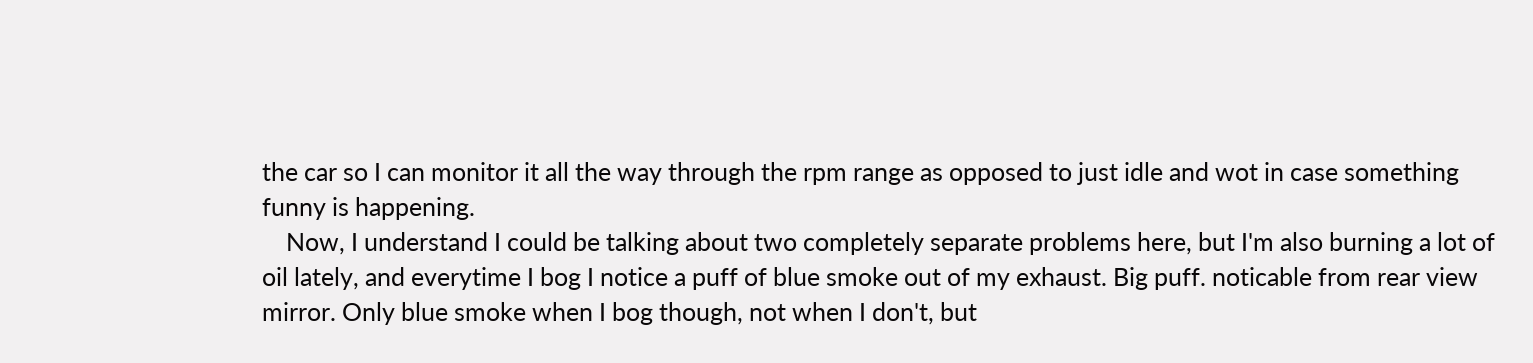the car so I can monitor it all the way through the rpm range as opposed to just idle and wot in case something funny is happening.
    Now, I understand I could be talking about two completely separate problems here, but I'm also burning a lot of oil lately, and everytime I bog I notice a puff of blue smoke out of my exhaust. Big puff. noticable from rear view mirror. Only blue smoke when I bog though, not when I don't, but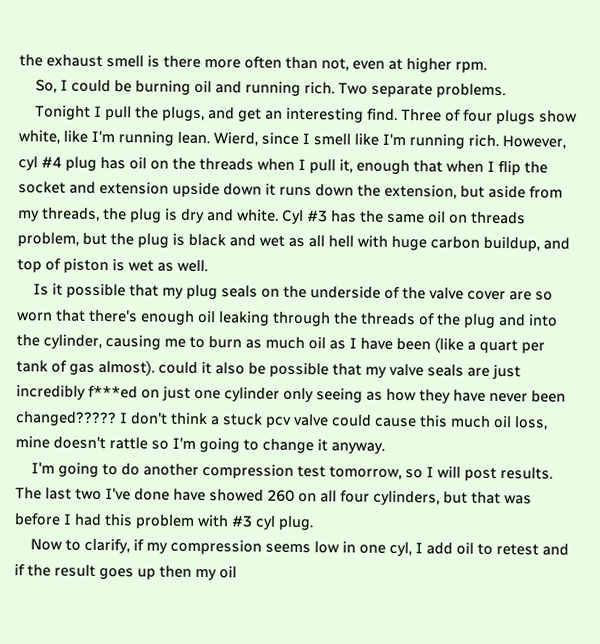the exhaust smell is there more often than not, even at higher rpm.
    So, I could be burning oil and running rich. Two separate problems.
    Tonight I pull the plugs, and get an interesting find. Three of four plugs show white, like I'm running lean. Wierd, since I smell like I'm running rich. However, cyl #4 plug has oil on the threads when I pull it, enough that when I flip the socket and extension upside down it runs down the extension, but aside from my threads, the plug is dry and white. Cyl #3 has the same oil on threads problem, but the plug is black and wet as all hell with huge carbon buildup, and top of piston is wet as well.
    Is it possible that my plug seals on the underside of the valve cover are so worn that there's enough oil leaking through the threads of the plug and into the cylinder, causing me to burn as much oil as I have been (like a quart per tank of gas almost). could it also be possible that my valve seals are just incredibly f***ed on just one cylinder only seeing as how they have never been changed????? I don't think a stuck pcv valve could cause this much oil loss, mine doesn't rattle so I'm going to change it anyway.
    I'm going to do another compression test tomorrow, so I will post results. The last two I've done have showed 260 on all four cylinders, but that was before I had this problem with #3 cyl plug.
    Now to clarify, if my compression seems low in one cyl, I add oil to retest and if the result goes up then my oil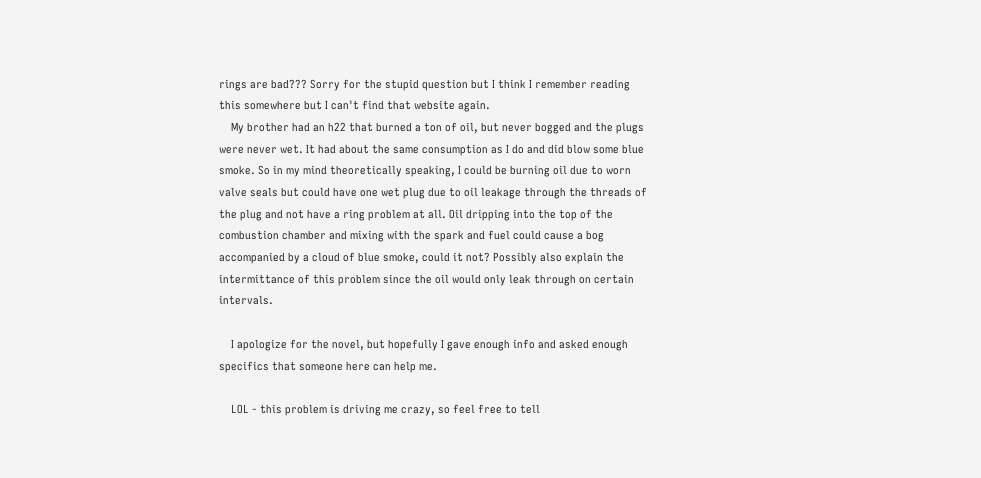rings are bad??? Sorry for the stupid question but I think I remember reading this somewhere but I can't find that website again.
    My brother had an h22 that burned a ton of oil, but never bogged and the plugs were never wet. It had about the same consumption as I do and did blow some blue smoke. So in my mind theoretically speaking, I could be burning oil due to worn valve seals but could have one wet plug due to oil leakage through the threads of the plug and not have a ring problem at all. Oil dripping into the top of the combustion chamber and mixing with the spark and fuel could cause a bog accompanied by a cloud of blue smoke, could it not? Possibly also explain the intermittance of this problem since the oil would only leak through on certain intervals.

    I apologize for the novel, but hopefully I gave enough info and asked enough specifics that someone here can help me.

    LOL - this problem is driving me crazy, so feel free to tell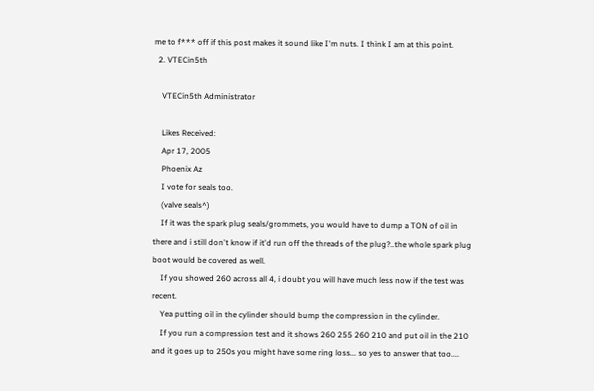me to f*** off if this post makes it sound like I'm nuts. I think I am at this point.
  2. VTECin5th

    VTECin5th Administrator

    Likes Received:
    Apr 17, 2005
    Phoenix Az
    I vote for seals too.
    (valve seals^)
    If it was the spark plug seals/grommets, you would have to dump a TON of oil in there and i still don't know if it'd run off the threads of the plug?..the whole spark plug boot would be covered as well.
    If you showed 260 across all 4, i doubt you will have much less now if the test was recent.
    Yea putting oil in the cylinder should bump the compression in the cylinder.
    If you run a compression test and it shows 260 255 260 210 and put oil in the 210 and it goes up to 250s you might have some ring loss... so yes to answer that too....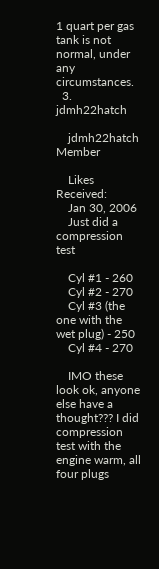1 quart per gas tank is not normal, under any circumstances.
  3. jdmh22hatch

    jdmh22hatch Member

    Likes Received:
    Jan 30, 2006
    Just did a compression test

    Cyl #1 - 260
    Cyl #2 - 270
    Cyl #3 (the one with the wet plug) - 250
    Cyl #4 - 270

    IMO these look ok, anyone else have a thought??? I did compression test with the engine warm, all four plugs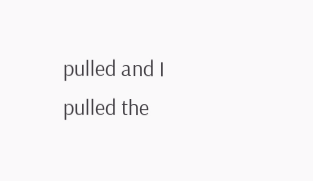pulled and I pulled the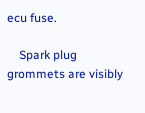ecu fuse.

    Spark plug grommets are visibly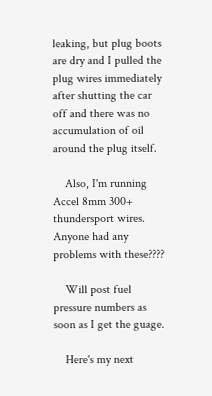leaking, but plug boots are dry and I pulled the plug wires immediately after shutting the car off and there was no accumulation of oil around the plug itself.

    Also, I'm running Accel 8mm 300+ thundersport wires. Anyone had any problems with these????

    Will post fuel pressure numbers as soon as I get the guage.

    Here's my next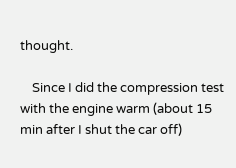thought.

    Since I did the compression test with the engine warm (about 15 min after I shut the car off)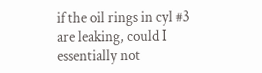if the oil rings in cyl #3 are leaking, could I essentially not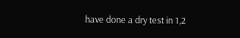have done a dry test in 1,2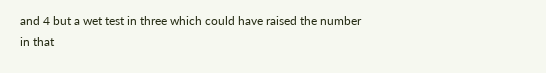and 4 but a wet test in three which could have raised the number in that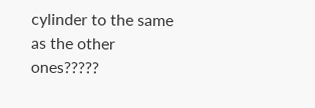cylinder to the same as the other ones?????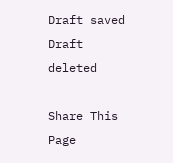Draft saved Draft deleted

Share This Page